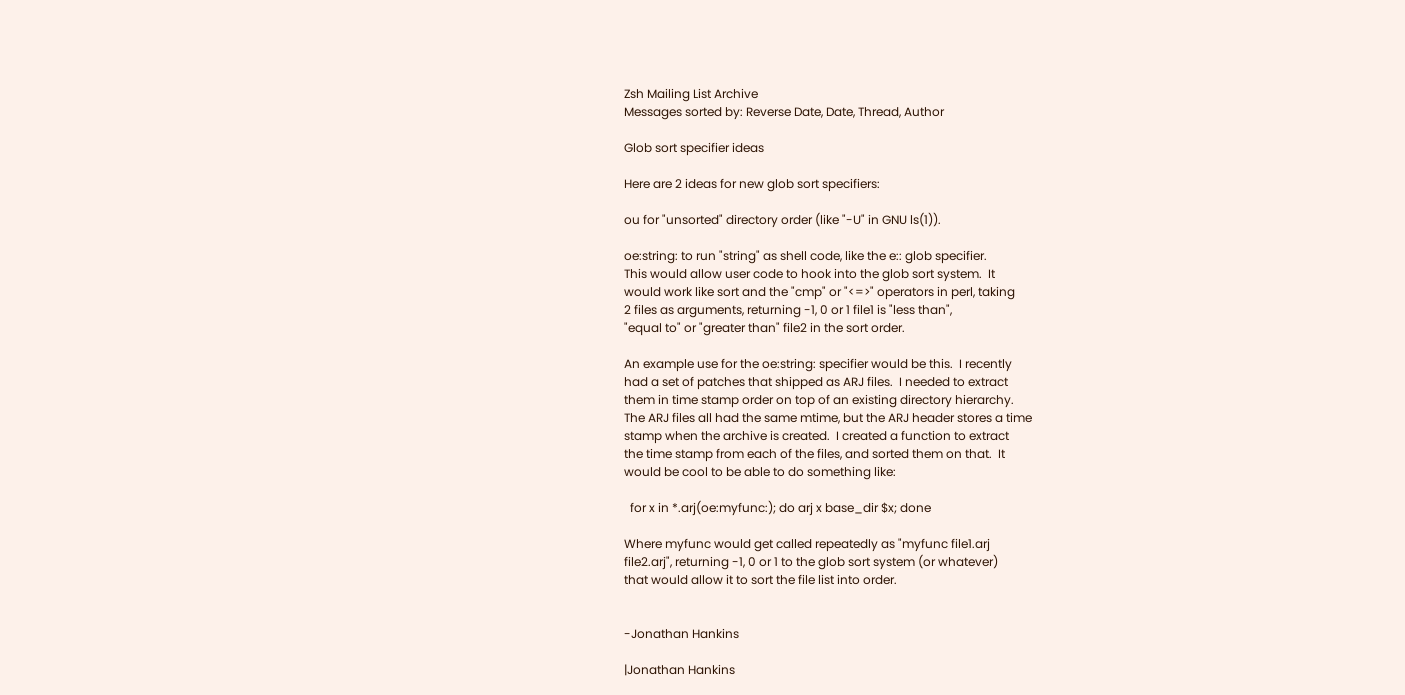Zsh Mailing List Archive
Messages sorted by: Reverse Date, Date, Thread, Author

Glob sort specifier ideas

Here are 2 ideas for new glob sort specifiers:

ou for "unsorted" directory order (like "-U" in GNU ls(1)).

oe:string: to run "string" as shell code, like the e:: glob specifier.
This would allow user code to hook into the glob sort system.  It
would work like sort and the "cmp" or "<=>" operators in perl, taking
2 files as arguments, returning -1, 0 or 1 file1 is "less than",
"equal to" or "greater than" file2 in the sort order.

An example use for the oe:string: specifier would be this.  I recently
had a set of patches that shipped as ARJ files.  I needed to extract
them in time stamp order on top of an existing directory hierarchy.
The ARJ files all had the same mtime, but the ARJ header stores a time
stamp when the archive is created.  I created a function to extract
the time stamp from each of the files, and sorted them on that.  It
would be cool to be able to do something like:

  for x in *.arj(oe:myfunc:); do arj x base_dir $x; done

Where myfunc would get called repeatedly as "myfunc file1.arj
file2.arj", returning -1, 0 or 1 to the glob sort system (or whatever)
that would allow it to sort the file list into order.


-Jonathan Hankins

|Jonathan Hankins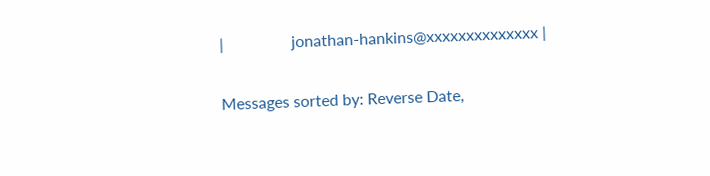|                 jonathan-hankins@xxxxxxxxxxxxxx |

Messages sorted by: Reverse Date,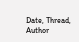Date, Thread, Author